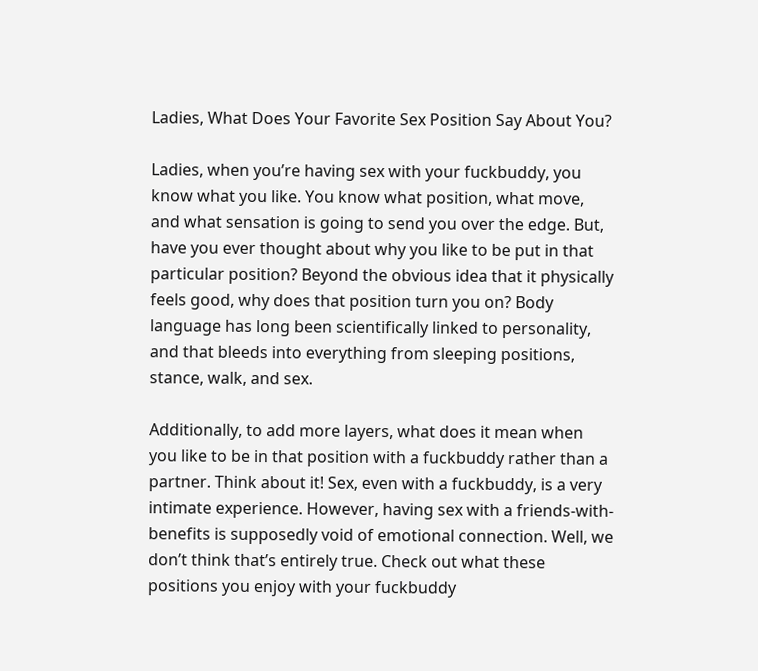Ladies, What Does Your Favorite Sex Position Say About You?

Ladies, when you’re having sex with your fuckbuddy, you know what you like. You know what position, what move, and what sensation is going to send you over the edge. But, have you ever thought about why you like to be put in that particular position? Beyond the obvious idea that it physically feels good, why does that position turn you on? Body language has long been scientifically linked to personality, and that bleeds into everything from sleeping positions, stance, walk, and sex.

Additionally, to add more layers, what does it mean when you like to be in that position with a fuckbuddy rather than a partner. Think about it! Sex, even with a fuckbuddy, is a very intimate experience. However, having sex with a friends-with-benefits is supposedly void of emotional connection. Well, we don’t think that’s entirely true. Check out what these positions you enjoy with your fuckbuddy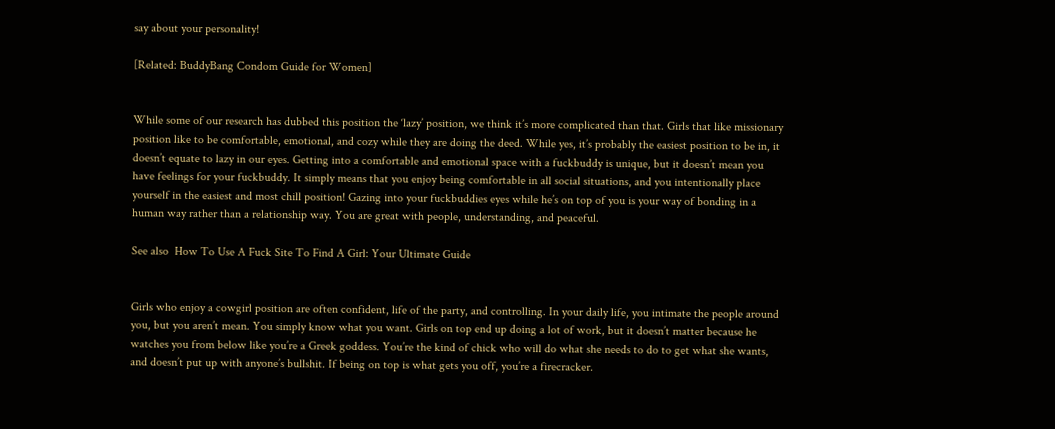say about your personality!

[Related: BuddyBang Condom Guide for Women]


While some of our research has dubbed this position the ‘lazy’ position, we think it’s more complicated than that. Girls that like missionary position like to be comfortable, emotional, and cozy while they are doing the deed. While yes, it’s probably the easiest position to be in, it doesn’t equate to lazy in our eyes. Getting into a comfortable and emotional space with a fuckbuddy is unique, but it doesn’t mean you have feelings for your fuckbuddy. It simply means that you enjoy being comfortable in all social situations, and you intentionally place yourself in the easiest and most chill position! Gazing into your fuckbuddies eyes while he’s on top of you is your way of bonding in a human way rather than a relationship way. You are great with people, understanding, and peaceful.

See also  How To Use A Fuck Site To Find A Girl: Your Ultimate Guide


Girls who enjoy a cowgirl position are often confident, life of the party, and controlling. In your daily life, you intimate the people around you, but you aren’t mean. You simply know what you want. Girls on top end up doing a lot of work, but it doesn’t matter because he watches you from below like you’re a Greek goddess. You’re the kind of chick who will do what she needs to do to get what she wants, and doesn’t put up with anyone’s bullshit. If being on top is what gets you off, you’re a firecracker.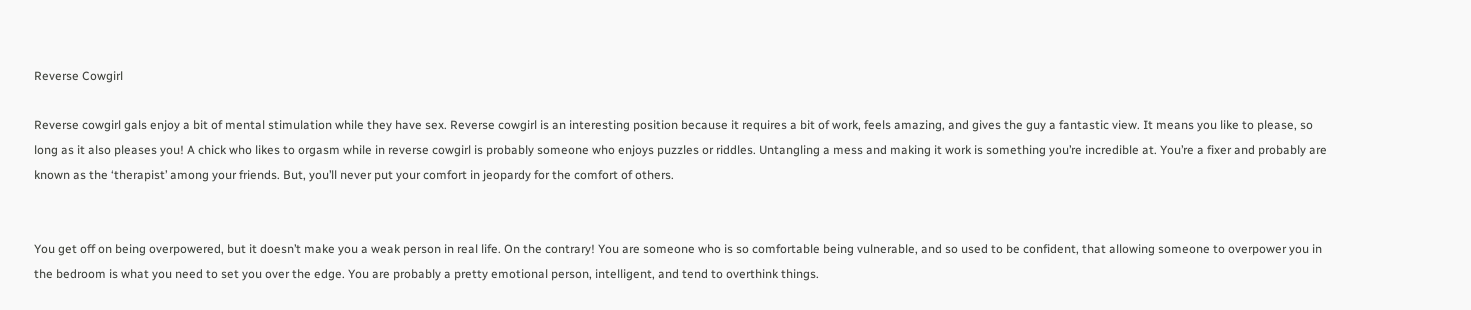Reverse Cowgirl

Reverse cowgirl gals enjoy a bit of mental stimulation while they have sex. Reverse cowgirl is an interesting position because it requires a bit of work, feels amazing, and gives the guy a fantastic view. It means you like to please, so long as it also pleases you! A chick who likes to orgasm while in reverse cowgirl is probably someone who enjoys puzzles or riddles. Untangling a mess and making it work is something you’re incredible at. You’re a fixer and probably are known as the ‘therapist’ among your friends. But, you’ll never put your comfort in jeopardy for the comfort of others.


You get off on being overpowered, but it doesn’t make you a weak person in real life. On the contrary! You are someone who is so comfortable being vulnerable, and so used to be confident, that allowing someone to overpower you in the bedroom is what you need to set you over the edge. You are probably a pretty emotional person, intelligent, and tend to overthink things.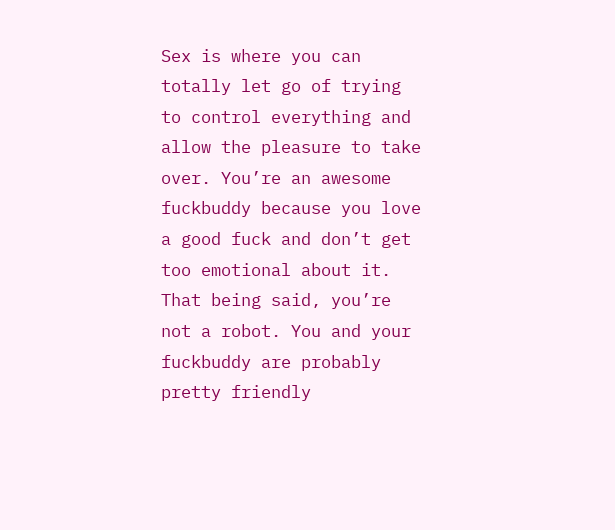Sex is where you can totally let go of trying to control everything and allow the pleasure to take over. You’re an awesome fuckbuddy because you love a good fuck and don’t get too emotional about it. That being said, you’re not a robot. You and your fuckbuddy are probably pretty friendly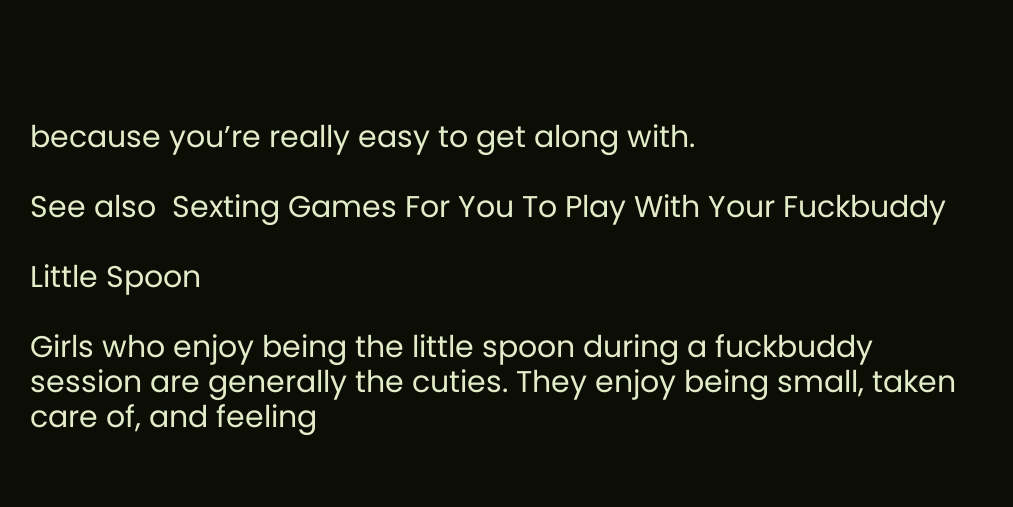because you’re really easy to get along with.

See also  Sexting Games For You To Play With Your Fuckbuddy

Little Spoon

Girls who enjoy being the little spoon during a fuckbuddy session are generally the cuties. They enjoy being small, taken care of, and feeling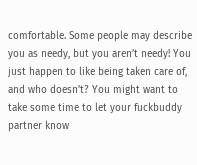comfortable. Some people may describe you as needy, but you aren’t needy! You just happen to like being taken care of, and who doesn’t? You might want to take some time to let your fuckbuddy partner know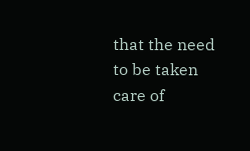that the need to be taken care of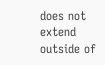does not extend outside of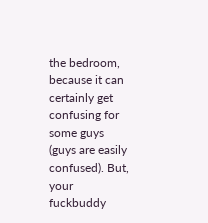the bedroom, because it can certainly get confusing for some guys (guys are easily confused). But, your fuckbuddy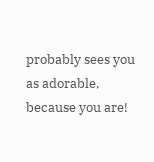probably sees you as adorable, because you are!